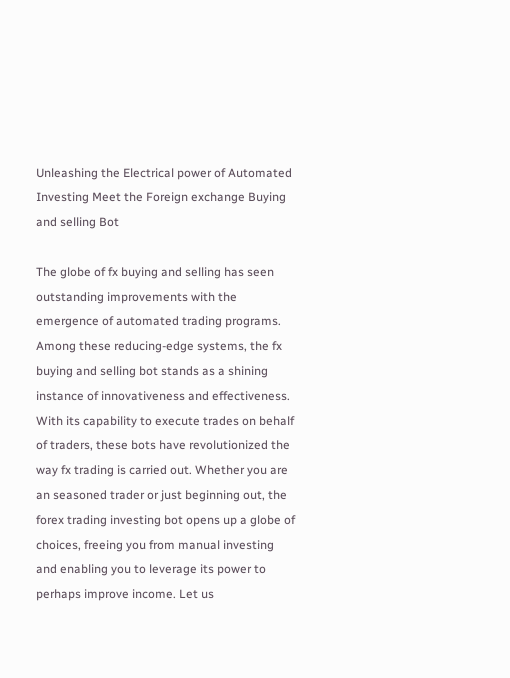Unleashing the Electrical power of Automated Investing Meet the Foreign exchange Buying and selling Bot

The globe of fx buying and selling has seen outstanding improvements with the emergence of automated trading programs. Among these reducing-edge systems, the fx buying and selling bot stands as a shining instance of innovativeness and effectiveness. With its capability to execute trades on behalf of traders, these bots have revolutionized the way fx trading is carried out. Whether you are an seasoned trader or just beginning out, the forex trading investing bot opens up a globe of choices, freeing you from manual investing and enabling you to leverage its power to perhaps improve income. Let us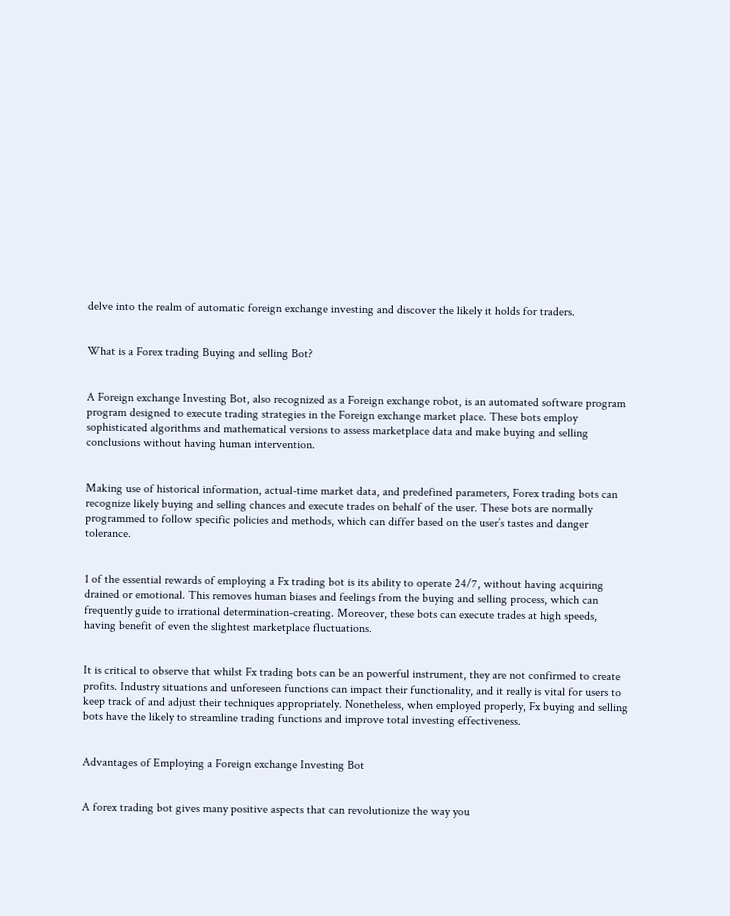delve into the realm of automatic foreign exchange investing and discover the likely it holds for traders.


What is a Forex trading Buying and selling Bot?


A Foreign exchange Investing Bot, also recognized as a Foreign exchange robot, is an automated software program program designed to execute trading strategies in the Foreign exchange market place. These bots employ sophisticated algorithms and mathematical versions to assess marketplace data and make buying and selling conclusions without having human intervention.


Making use of historical information, actual-time market data, and predefined parameters, Forex trading bots can recognize likely buying and selling chances and execute trades on behalf of the user. These bots are normally programmed to follow specific policies and methods, which can differ based on the user’s tastes and danger tolerance.


1 of the essential rewards of employing a Fx trading bot is its ability to operate 24/7, without having acquiring drained or emotional. This removes human biases and feelings from the buying and selling process, which can frequently guide to irrational determination-creating. Moreover, these bots can execute trades at high speeds, having benefit of even the slightest marketplace fluctuations.


It is critical to observe that whilst Fx trading bots can be an powerful instrument, they are not confirmed to create profits. Industry situations and unforeseen functions can impact their functionality, and it really is vital for users to keep track of and adjust their techniques appropriately. Nonetheless, when employed properly, Fx buying and selling bots have the likely to streamline trading functions and improve total investing effectiveness.


Advantages of Employing a Foreign exchange Investing Bot


A forex trading bot gives many positive aspects that can revolutionize the way you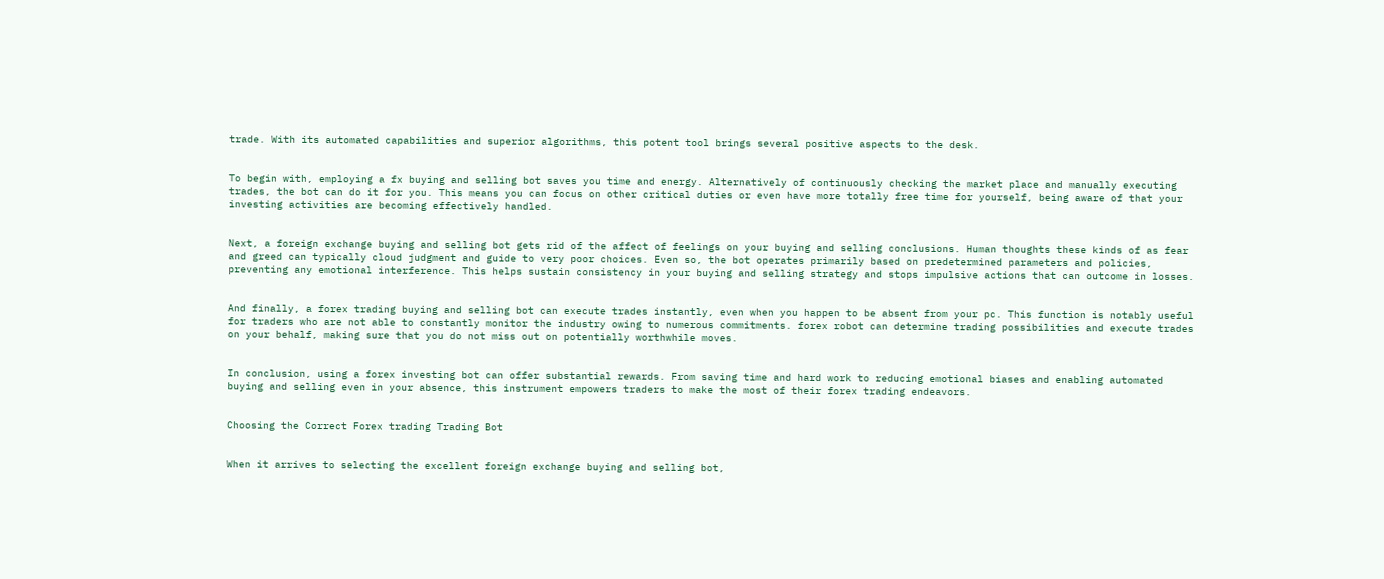trade. With its automated capabilities and superior algorithms, this potent tool brings several positive aspects to the desk.


To begin with, employing a fx buying and selling bot saves you time and energy. Alternatively of continuously checking the market place and manually executing trades, the bot can do it for you. This means you can focus on other critical duties or even have more totally free time for yourself, being aware of that your investing activities are becoming effectively handled.


Next, a foreign exchange buying and selling bot gets rid of the affect of feelings on your buying and selling conclusions. Human thoughts these kinds of as fear and greed can typically cloud judgment and guide to very poor choices. Even so, the bot operates primarily based on predetermined parameters and policies, preventing any emotional interference. This helps sustain consistency in your buying and selling strategy and stops impulsive actions that can outcome in losses.


And finally, a forex trading buying and selling bot can execute trades instantly, even when you happen to be absent from your pc. This function is notably useful for traders who are not able to constantly monitor the industry owing to numerous commitments. forex robot can determine trading possibilities and execute trades on your behalf, making sure that you do not miss out on potentially worthwhile moves.


In conclusion, using a forex investing bot can offer substantial rewards. From saving time and hard work to reducing emotional biases and enabling automated buying and selling even in your absence, this instrument empowers traders to make the most of their forex trading endeavors.


Choosing the Correct Forex trading Trading Bot


When it arrives to selecting the excellent foreign exchange buying and selling bot,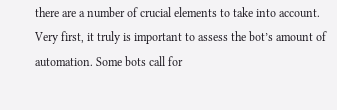there are a number of crucial elements to take into account. Very first, it truly is important to assess the bot’s amount of automation. Some bots call for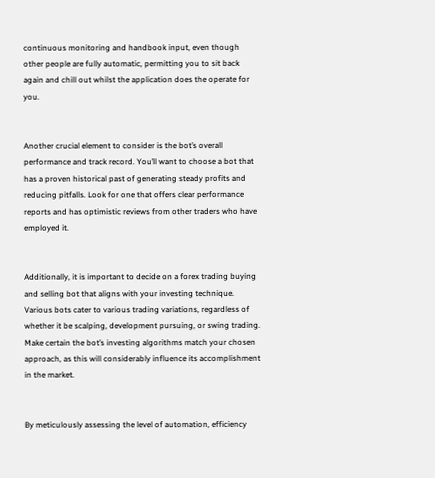continuous monitoring and handbook input, even though other people are fully automatic, permitting you to sit back again and chill out whilst the application does the operate for you.


Another crucial element to consider is the bot’s overall performance and track record. You’ll want to choose a bot that has a proven historical past of generating steady profits and reducing pitfalls. Look for one that offers clear performance reports and has optimistic reviews from other traders who have employed it.


Additionally, it is important to decide on a forex trading buying and selling bot that aligns with your investing technique. Various bots cater to various trading variations, regardless of whether it be scalping, development pursuing, or swing trading. Make certain the bot’s investing algorithms match your chosen approach, as this will considerably influence its accomplishment in the market.


By meticulously assessing the level of automation, efficiency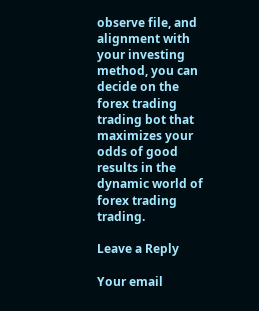observe file, and alignment with your investing method, you can decide on the forex trading trading bot that maximizes your odds of good results in the dynamic world of forex trading trading.

Leave a Reply

Your email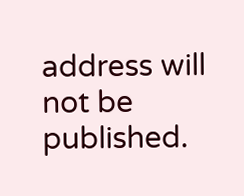address will not be published.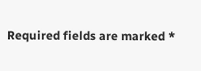Required fields are marked *